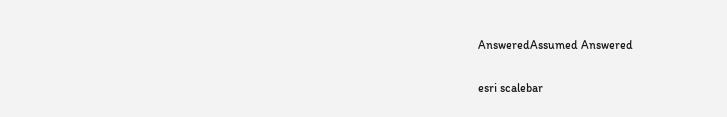AnsweredAssumed Answered

esri scalebar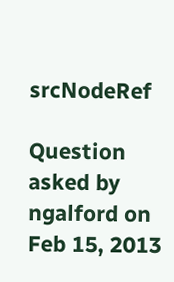srcNodeRef

Question asked by ngalford on Feb 15, 2013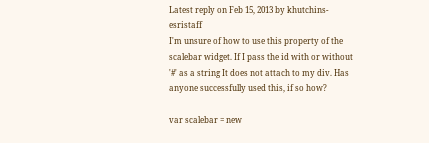Latest reply on Feb 15, 2013 by khutchins-esristaff
I'm unsure of how to use this property of the scalebar widget. If I pass the id with or without '#' as a string It does not attach to my div. Has anyone successfully used this, if so how?

var scalebar = new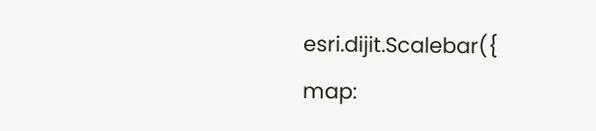esri.dijit.Scalebar({                 map: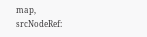map,                 srcNodeRef: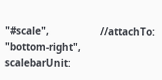"#scale",                 //attachTo: "bottom-right",                 scalebarUnit: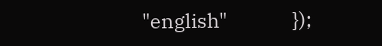"english"             });